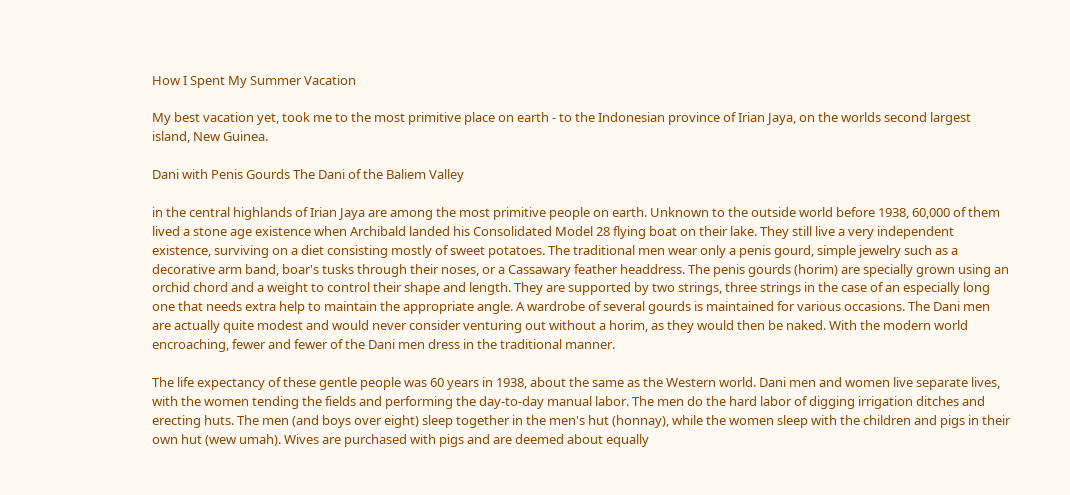How I Spent My Summer Vacation

My best vacation yet, took me to the most primitive place on earth - to the Indonesian province of Irian Jaya, on the worlds second largest island, New Guinea.

Dani with Penis Gourds The Dani of the Baliem Valley

in the central highlands of Irian Jaya are among the most primitive people on earth. Unknown to the outside world before 1938, 60,000 of them lived a stone age existence when Archibald landed his Consolidated Model 28 flying boat on their lake. They still live a very independent existence, surviving on a diet consisting mostly of sweet potatoes. The traditional men wear only a penis gourd, simple jewelry such as a decorative arm band, boar's tusks through their noses, or a Cassawary feather headdress. The penis gourds (horim) are specially grown using an orchid chord and a weight to control their shape and length. They are supported by two strings, three strings in the case of an especially long one that needs extra help to maintain the appropriate angle. A wardrobe of several gourds is maintained for various occasions. The Dani men are actually quite modest and would never consider venturing out without a horim, as they would then be naked. With the modern world encroaching, fewer and fewer of the Dani men dress in the traditional manner.

The life expectancy of these gentle people was 60 years in 1938, about the same as the Western world. Dani men and women live separate lives, with the women tending the fields and performing the day-to-day manual labor. The men do the hard labor of digging irrigation ditches and erecting huts. The men (and boys over eight) sleep together in the men's hut (honnay), while the women sleep with the children and pigs in their own hut (wew umah). Wives are purchased with pigs and are deemed about equally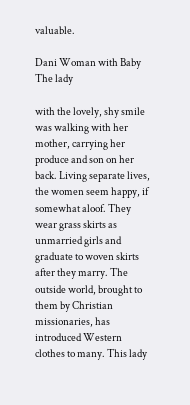valuable.

Dani Woman with Baby The lady

with the lovely, shy smile was walking with her mother, carrying her produce and son on her back. Living separate lives, the women seem happy, if somewhat aloof. They wear grass skirts as unmarried girls and graduate to woven skirts after they marry. The outside world, brought to them by Christian missionaries, has introduced Western clothes to many. This lady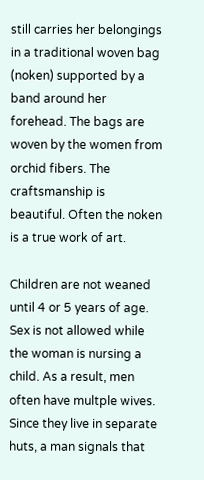still carries her belongings in a traditional woven bag (noken) supported by a band around her forehead. The bags are woven by the women from orchid fibers. The craftsmanship is beautiful. Often the noken is a true work of art.

Children are not weaned until 4 or 5 years of age. Sex is not allowed while the woman is nursing a child. As a result, men often have multple wives. Since they live in separate huts, a man signals that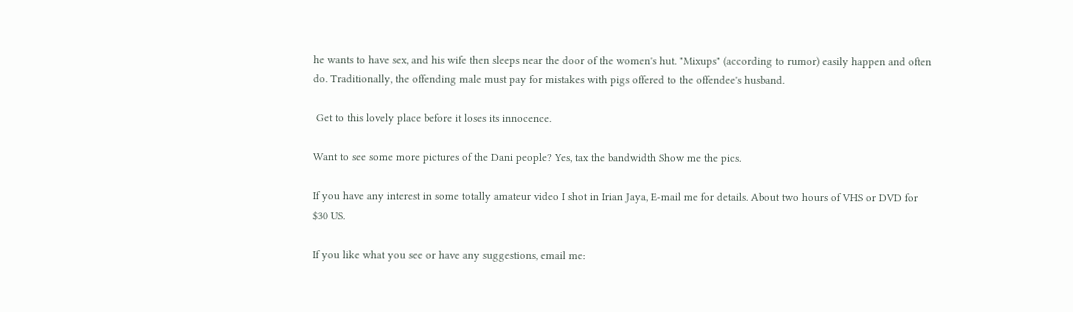he wants to have sex, and his wife then sleeps near the door of the women's hut. "Mixups" (according to rumor) easily happen and often do. Traditionally, the offending male must pay for mistakes with pigs offered to the offendee's husband.

 Get to this lovely place before it loses its innocence.

Want to see some more pictures of the Dani people? Yes, tax the bandwidth Show me the pics.

If you have any interest in some totally amateur video I shot in Irian Jaya, E-mail me for details. About two hours of VHS or DVD for $30 US.

If you like what you see or have any suggestions, email me: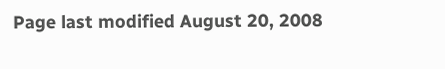Page last modified August 20, 2008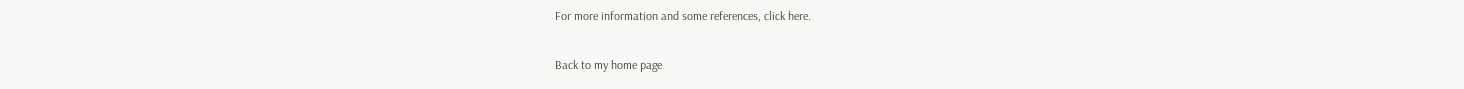For more information and some references, click here.

Back to my home page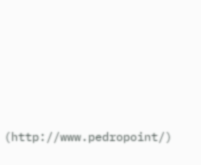(http://www.pedropoint/)